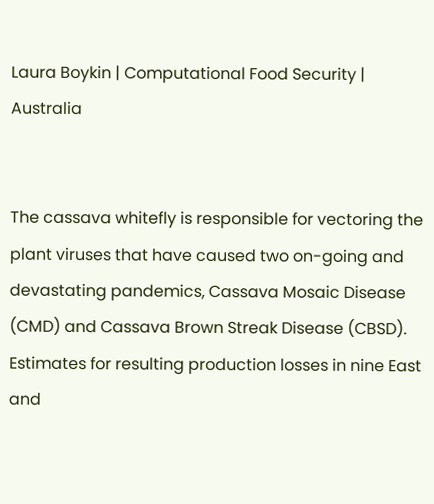Laura Boykin | Computational Food Security | Australia


The cassava whitefly is responsible for vectoring the plant viruses that have caused two on-going and devastating pandemics, Cassava Mosaic Disease (CMD) and Cassava Brown Streak Disease (CBSD). Estimates for resulting production losses in nine East and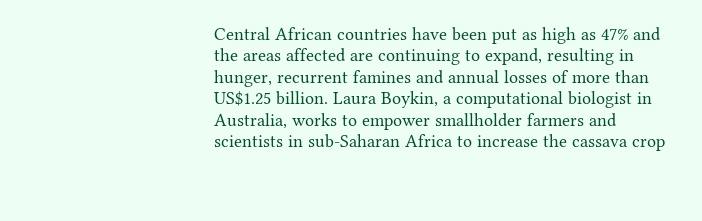Central African countries have been put as high as 47% and the areas affected are continuing to expand, resulting in hunger, recurrent famines and annual losses of more than US$1.25 billion. Laura Boykin, a computational biologist in Australia, works to empower smallholder farmers and scientists in sub-Saharan Africa to increase the cassava crop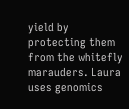yield by protecting them from the whitefly marauders. Laura uses genomics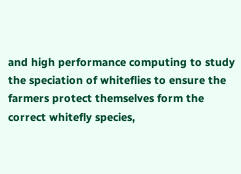and high performance computing to study the speciation of whiteflies to ensure the farmers protect themselves form the correct whitefly species,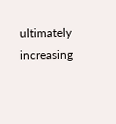ultimately increasing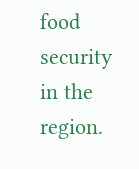food security in the region.